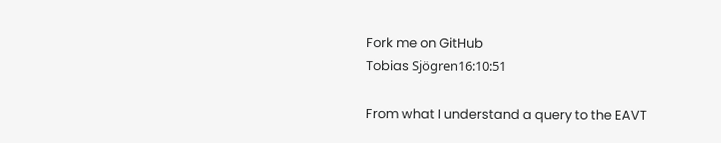Fork me on GitHub
Tobias Sjögren16:10:51

From what I understand a query to the EAVT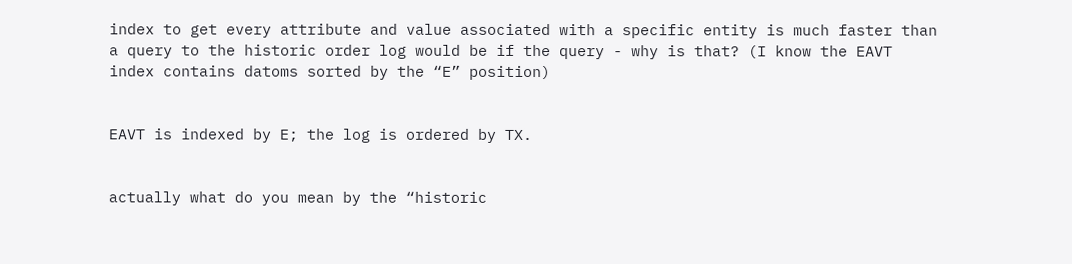index to get every attribute and value associated with a specific entity is much faster than a query to the historic order log would be if the query - why is that? (I know the EAVT index contains datoms sorted by the “E” position)


EAVT is indexed by E; the log is ordered by TX.


actually what do you mean by the “historic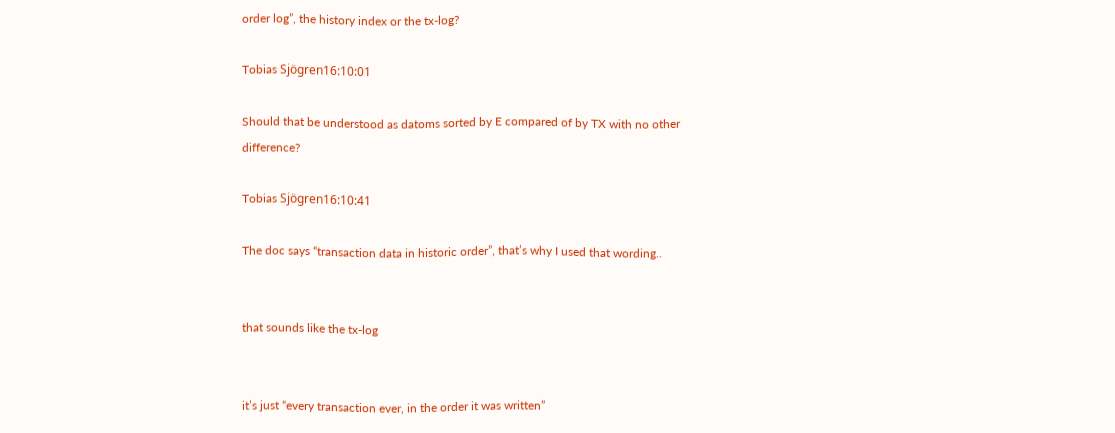order log”, the history index or the tx-log?

Tobias Sjögren16:10:01

Should that be understood as datoms sorted by E compared of by TX with no other difference?

Tobias Sjögren16:10:41

The doc says “transaction data in historic order”, that’s why I used that wording..


that sounds like the tx-log


it’s just “every transaction ever, in the order it was written”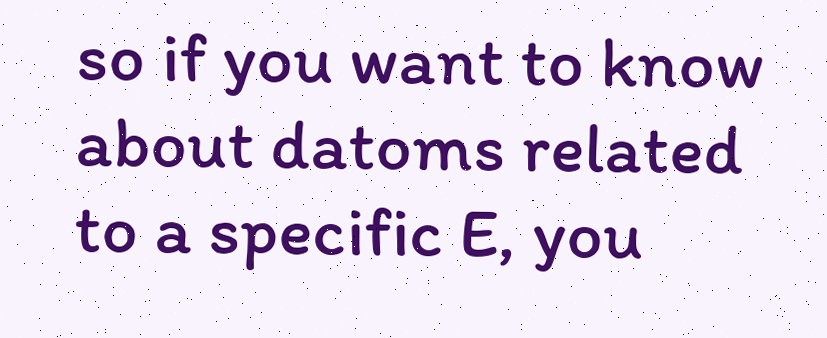so if you want to know about datoms related to a specific E, you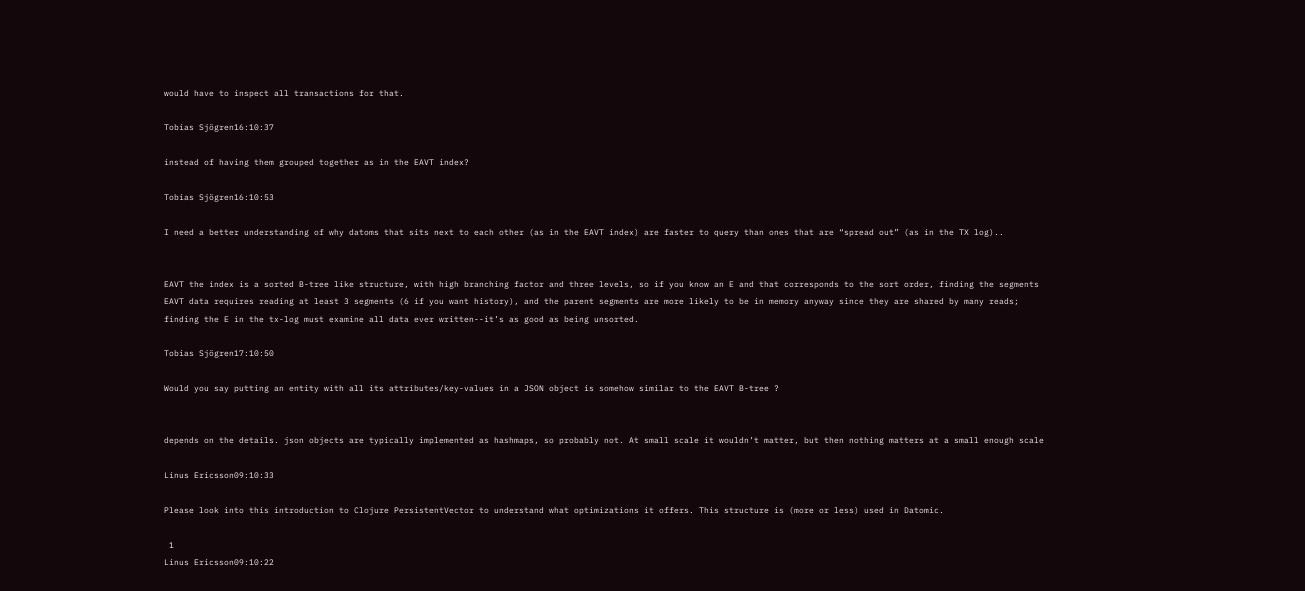would have to inspect all transactions for that.

Tobias Sjögren16:10:37

instead of having them grouped together as in the EAVT index?

Tobias Sjögren16:10:53

I need a better understanding of why datoms that sits next to each other (as in the EAVT index) are faster to query than ones that are “spread out” (as in the TX log)..


EAVT the index is a sorted B-tree like structure, with high branching factor and three levels, so if you know an E and that corresponds to the sort order, finding the segments EAVT data requires reading at least 3 segments (6 if you want history), and the parent segments are more likely to be in memory anyway since they are shared by many reads; finding the E in the tx-log must examine all data ever written--it’s as good as being unsorted.

Tobias Sjögren17:10:50

Would you say putting an entity with all its attributes/key-values in a JSON object is somehow similar to the EAVT B-tree ?


depends on the details. json objects are typically implemented as hashmaps, so probably not. At small scale it wouldn’t matter, but then nothing matters at a small enough scale

Linus Ericsson09:10:33

Please look into this introduction to Clojure PersistentVector to understand what optimizations it offers. This structure is (more or less) used in Datomic.

 1
Linus Ericsson09:10:22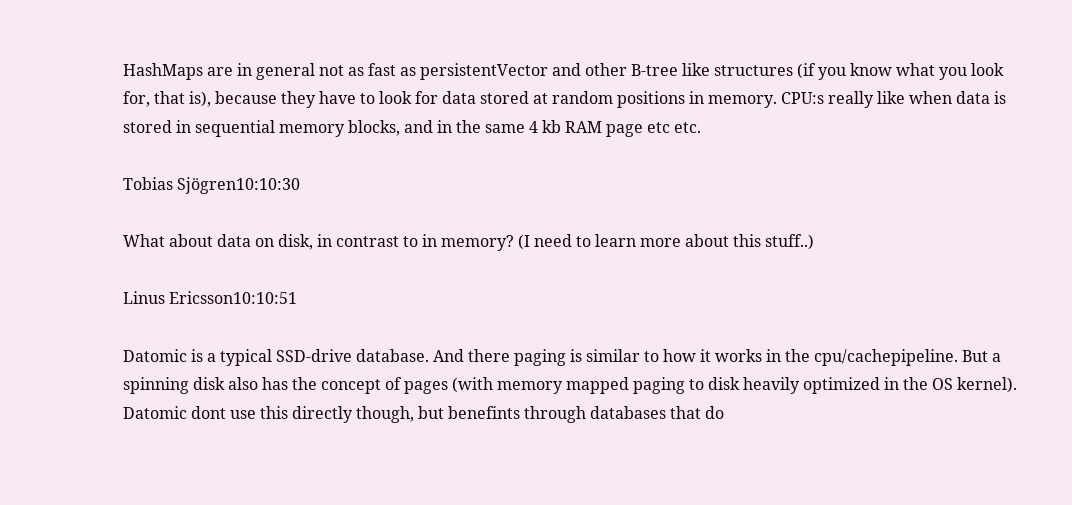HashMaps are in general not as fast as persistentVector and other B-tree like structures (if you know what you look for, that is), because they have to look for data stored at random positions in memory. CPU:s really like when data is stored in sequential memory blocks, and in the same 4 kb RAM page etc etc.

Tobias Sjögren10:10:30

What about data on disk, in contrast to in memory? (I need to learn more about this stuff..)

Linus Ericsson10:10:51

Datomic is a typical SSD-drive database. And there paging is similar to how it works in the cpu/cachepipeline. But a spinning disk also has the concept of pages (with memory mapped paging to disk heavily optimized in the OS kernel). Datomic dont use this directly though, but benefints through databases that do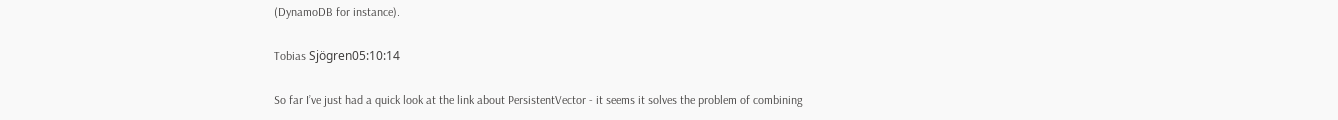(DynamoDB for instance).

Tobias Sjögren05:10:14

So far I’ve just had a quick look at the link about PersistentVector - it seems it solves the problem of combining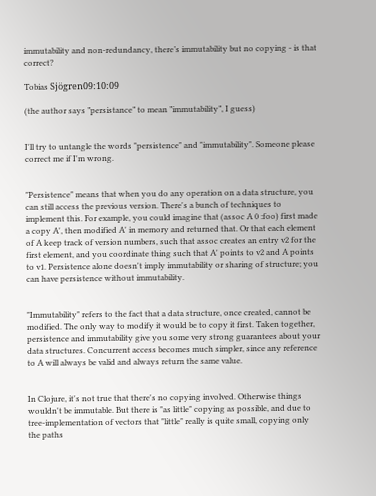immutability and non-redundancy, there’s immutability but no copying - is that correct?

Tobias Sjögren09:10:09

(the author says ”persistance” to mean ”immutability”, I guess)


I'll try to untangle the words "persistence" and "immutability". Someone please correct me if I'm wrong.


"Persistence" means that when you do any operation on a data structure, you can still access the previous version. There's a bunch of techniques to implement this. For example, you could imagine that (assoc A 0 :foo) first made a copy A', then modified A' in memory and returned that. Or that each element of A keep track of version numbers, such that assoc creates an entry v2 for the first element, and you coordinate thing such that A' points to v2 and A points to v1. Persistence alone doesn't imply immutability or sharing of structure; you can have persistence without immutability.


"Immutability" refers to the fact that a data structure, once created, cannot be modified. The only way to modify it would be to copy it first. Taken together, persistence and immutability give you some very strong guarantees about your data structures. Concurrent access becomes much simpler, since any reference to A will always be valid and always return the same value.


In Clojure, it's not true that there's no copying involved. Otherwise things wouldn't be immutable. But there is "as little" copying as possible, and due to tree-implementation of vectors that "little" really is quite small, copying only the paths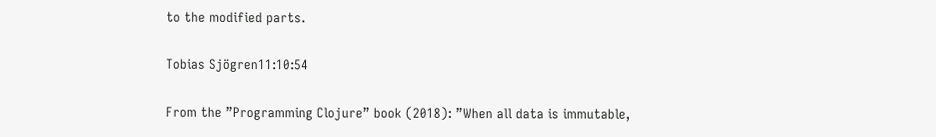to the modified parts.

Tobias Sjögren11:10:54

From the ”Programming Clojure” book (2018): ”When all data is immutable,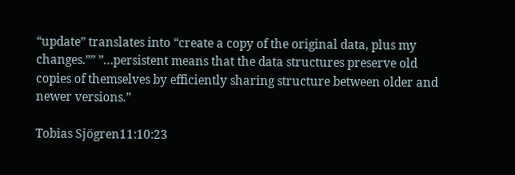“update” translates into “create a copy of the original data, plus my changes.”” ”…persistent means that the data structures preserve old copies of themselves by efficiently sharing structure between older and newer versions.”

Tobias Sjögren11:10:23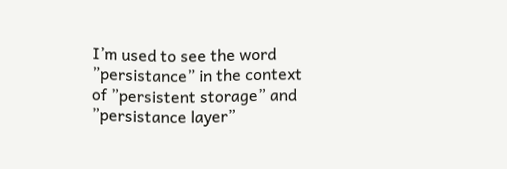I’m used to see the word ”persistance” in the context of ”persistent storage” and ”persistance layer”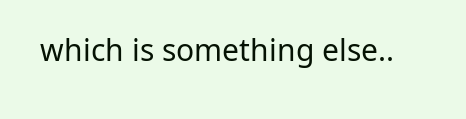which is something else..